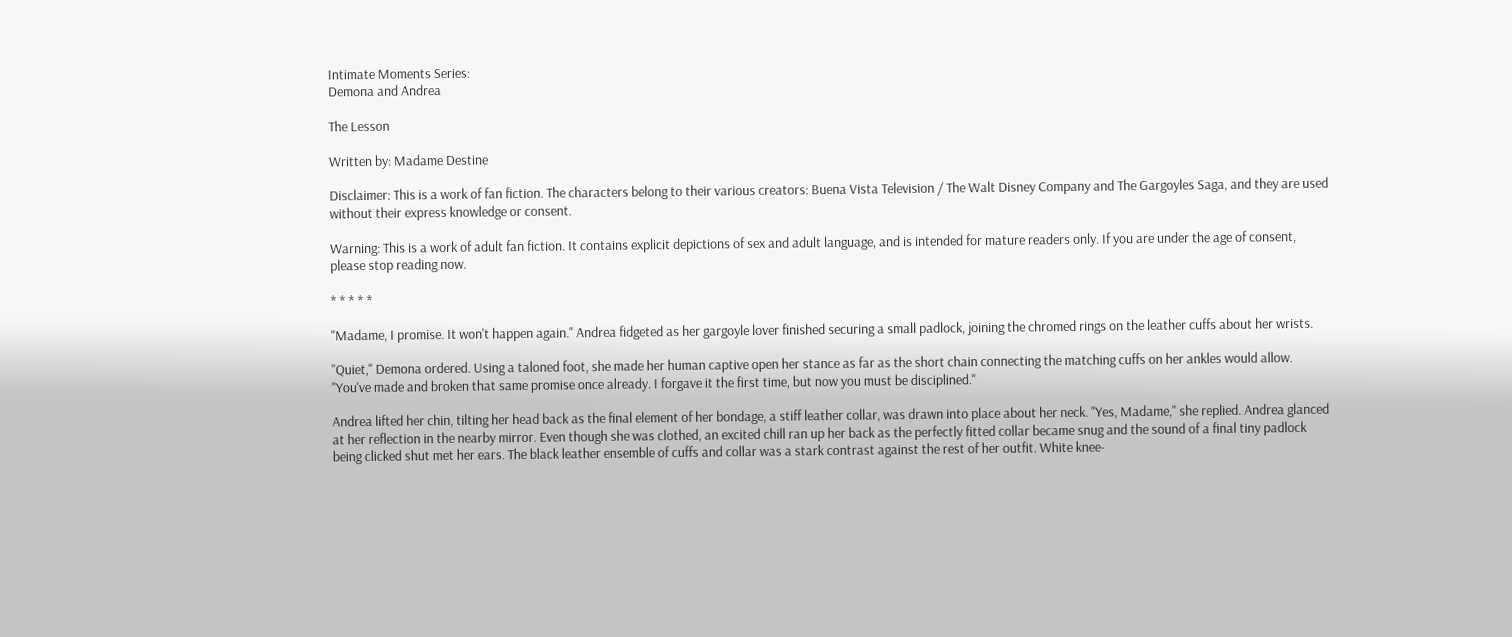Intimate Moments Series:
Demona and Andrea

The Lesson

Written by: Madame Destine

Disclaimer: This is a work of fan fiction. The characters belong to their various creators: Buena Vista Television / The Walt Disney Company and The Gargoyles Saga, and they are used without their express knowledge or consent.

Warning: This is a work of adult fan fiction. It contains explicit depictions of sex and adult language, and is intended for mature readers only. If you are under the age of consent, please stop reading now.

* * * * *

"Madame, I promise. It won't happen again." Andrea fidgeted as her gargoyle lover finished securing a small padlock, joining the chromed rings on the leather cuffs about her wrists.

"Quiet," Demona ordered. Using a taloned foot, she made her human captive open her stance as far as the short chain connecting the matching cuffs on her ankles would allow. "You've made and broken that same promise once already. I forgave it the first time, but now you must be disciplined."

Andrea lifted her chin, tilting her head back as the final element of her bondage, a stiff leather collar, was drawn into place about her neck. "Yes, Madame," she replied. Andrea glanced at her reflection in the nearby mirror. Even though she was clothed, an excited chill ran up her back as the perfectly fitted collar became snug and the sound of a final tiny padlock being clicked shut met her ears. The black leather ensemble of cuffs and collar was a stark contrast against the rest of her outfit. White knee-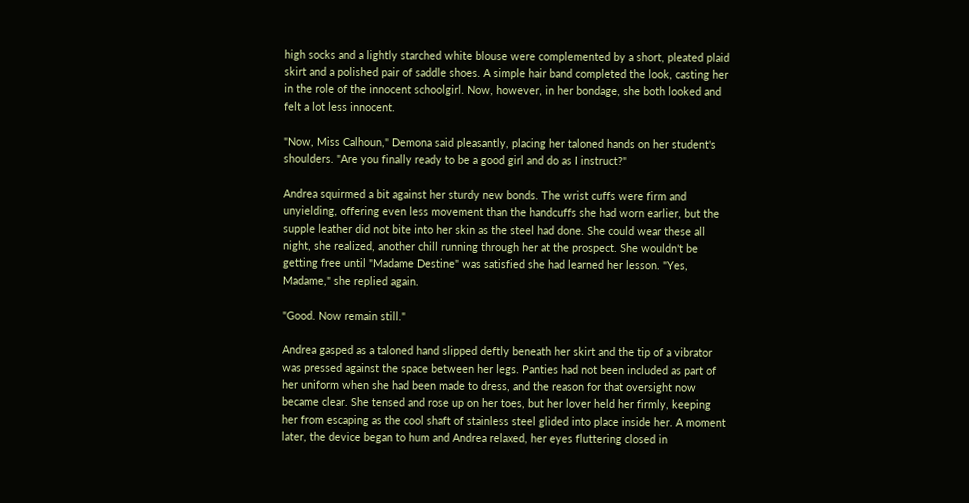high socks and a lightly starched white blouse were complemented by a short, pleated plaid skirt and a polished pair of saddle shoes. A simple hair band completed the look, casting her in the role of the innocent schoolgirl. Now, however, in her bondage, she both looked and felt a lot less innocent.

"Now, Miss Calhoun," Demona said pleasantly, placing her taloned hands on her student's shoulders. "Are you finally ready to be a good girl and do as I instruct?"

Andrea squirmed a bit against her sturdy new bonds. The wrist cuffs were firm and unyielding, offering even less movement than the handcuffs she had worn earlier, but the supple leather did not bite into her skin as the steel had done. She could wear these all night, she realized, another chill running through her at the prospect. She wouldn't be getting free until "Madame Destine" was satisfied she had learned her lesson. "Yes, Madame," she replied again.

"Good. Now remain still."

Andrea gasped as a taloned hand slipped deftly beneath her skirt and the tip of a vibrator was pressed against the space between her legs. Panties had not been included as part of her uniform when she had been made to dress, and the reason for that oversight now became clear. She tensed and rose up on her toes, but her lover held her firmly, keeping her from escaping as the cool shaft of stainless steel glided into place inside her. A moment later, the device began to hum and Andrea relaxed, her eyes fluttering closed in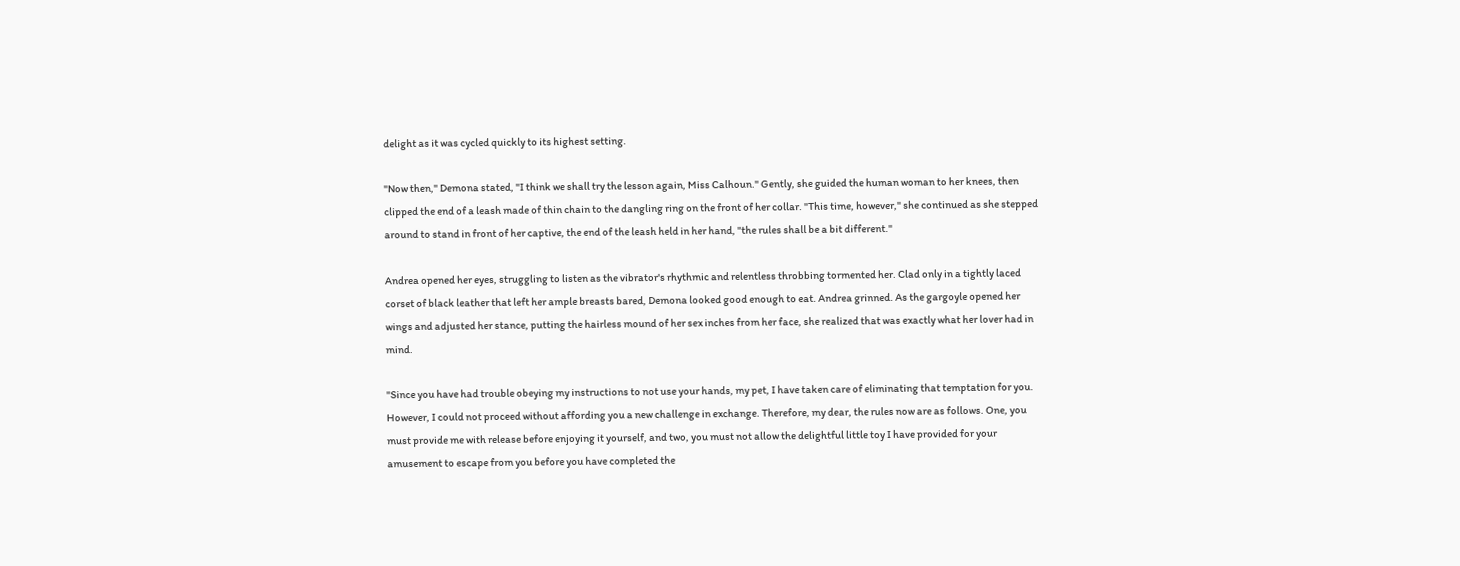delight as it was cycled quickly to its highest setting.

"Now then," Demona stated, "I think we shall try the lesson again, Miss Calhoun." Gently, she guided the human woman to her knees, then clipped the end of a leash made of thin chain to the dangling ring on the front of her collar. "This time, however," she continued as she stepped around to stand in front of her captive, the end of the leash held in her hand, "the rules shall be a bit different."

Andrea opened her eyes, struggling to listen as the vibrator's rhythmic and relentless throbbing tormented her. Clad only in a tightly laced corset of black leather that left her ample breasts bared, Demona looked good enough to eat. Andrea grinned. As the gargoyle opened her wings and adjusted her stance, putting the hairless mound of her sex inches from her face, she realized that was exactly what her lover had in mind.

"Since you have had trouble obeying my instructions to not use your hands, my pet, I have taken care of eliminating that temptation for you. However, I could not proceed without affording you a new challenge in exchange. Therefore, my dear, the rules now are as follows. One, you must provide me with release before enjoying it yourself, and two, you must not allow the delightful little toy I have provided for your amusement to escape from you before you have completed the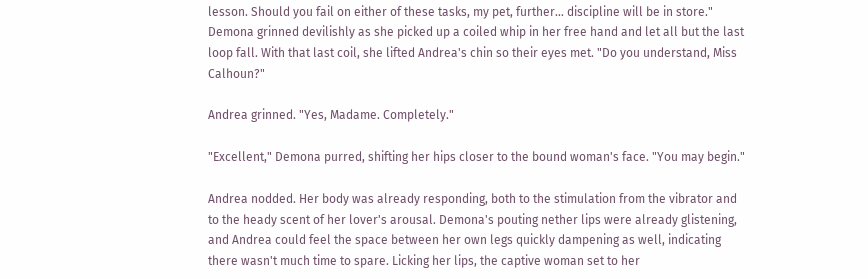lesson. Should you fail on either of these tasks, my pet, further… discipline will be in store." Demona grinned devilishly as she picked up a coiled whip in her free hand and let all but the last loop fall. With that last coil, she lifted Andrea's chin so their eyes met. "Do you understand, Miss Calhoun?"

Andrea grinned. "Yes, Madame. Completely."

"Excellent," Demona purred, shifting her hips closer to the bound woman's face. "You may begin."

Andrea nodded. Her body was already responding, both to the stimulation from the vibrator and to the heady scent of her lover's arousal. Demona's pouting nether lips were already glistening, and Andrea could feel the space between her own legs quickly dampening as well, indicating there wasn't much time to spare. Licking her lips, the captive woman set to her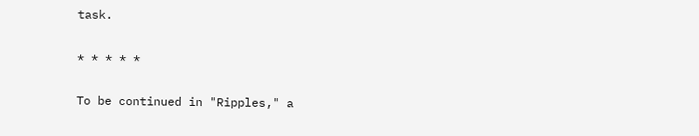task.

* * * * *

To be continued in "Ripples," a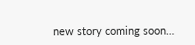new story coming soon…